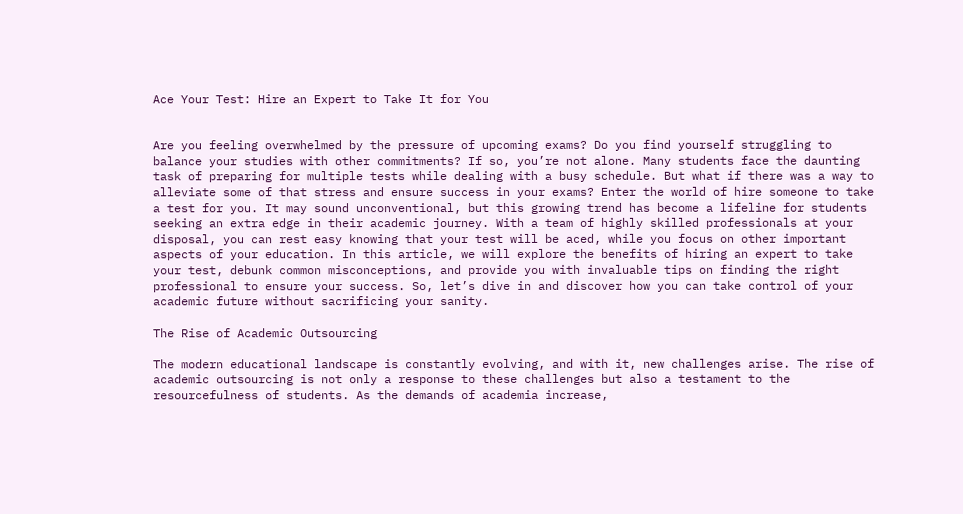Ace Your Test: Hire an Expert to Take It for You


Are you feeling overwhelmed by the pressure of upcoming exams? Do you find yourself struggling to balance your studies with other commitments? If so, you’re not alone. Many students face the daunting task of preparing for multiple tests while dealing with a busy schedule. But what if there was a way to alleviate some of that stress and ensure success in your exams? Enter the world of hire someone to take a test for you. It may sound unconventional, but this growing trend has become a lifeline for students seeking an extra edge in their academic journey. With a team of highly skilled professionals at your disposal, you can rest easy knowing that your test will be aced, while you focus on other important aspects of your education. In this article, we will explore the benefits of hiring an expert to take your test, debunk common misconceptions, and provide you with invaluable tips on finding the right professional to ensure your success. So, let’s dive in and discover how you can take control of your academic future without sacrificing your sanity.

The Rise of Academic Outsourcing

The modern educational landscape is constantly evolving, and with it, new challenges arise. The rise of academic outsourcing is not only a response to these challenges but also a testament to the resourcefulness of students. As the demands of academia increase,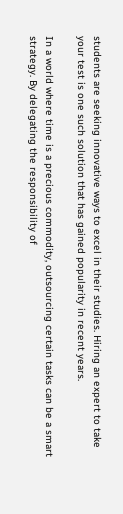students are seeking innovative ways to excel in their studies. Hiring an expert to take your test is one such solution that has gained popularity in recent years.

In a world where time is a precious commodity, outsourcing certain tasks can be a smart strategy. By delegating the responsibility of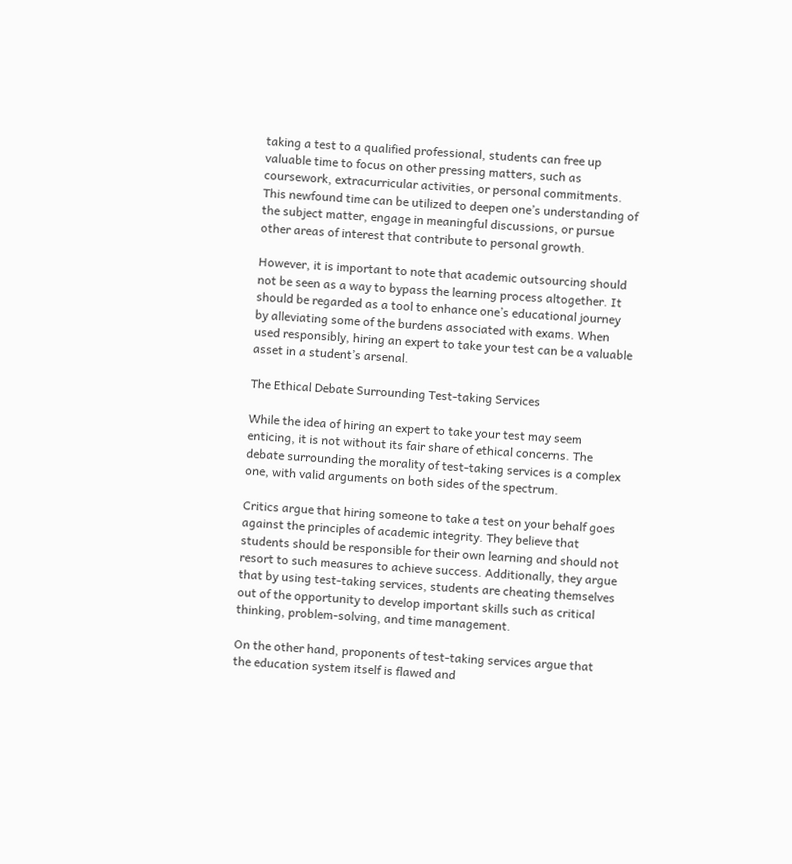taking a test to a qualified professional, students can free up valuable time to focus on other pressing matters, such as coursework, extracurricular activities, or personal commitments. This newfound time can be utilized to deepen one’s understanding of the subject matter, engage in meaningful discussions, or pursue other areas of interest that contribute to personal growth.

However, it is important to note that academic outsourcing should not be seen as a way to bypass the learning process altogether. It should be regarded as a tool to enhance one’s educational journey by alleviating some of the burdens associated with exams. When used responsibly, hiring an expert to take your test can be a valuable asset in a student’s arsenal.

The Ethical Debate Surrounding Test-taking Services

While the idea of hiring an expert to take your test may seem enticing, it is not without its fair share of ethical concerns. The debate surrounding the morality of test-taking services is a complex one, with valid arguments on both sides of the spectrum.

Critics argue that hiring someone to take a test on your behalf goes against the principles of academic integrity. They believe that students should be responsible for their own learning and should not resort to such measures to achieve success. Additionally, they argue that by using test-taking services, students are cheating themselves out of the opportunity to develop important skills such as critical thinking, problem-solving, and time management.

On the other hand, proponents of test-taking services argue that the education system itself is flawed and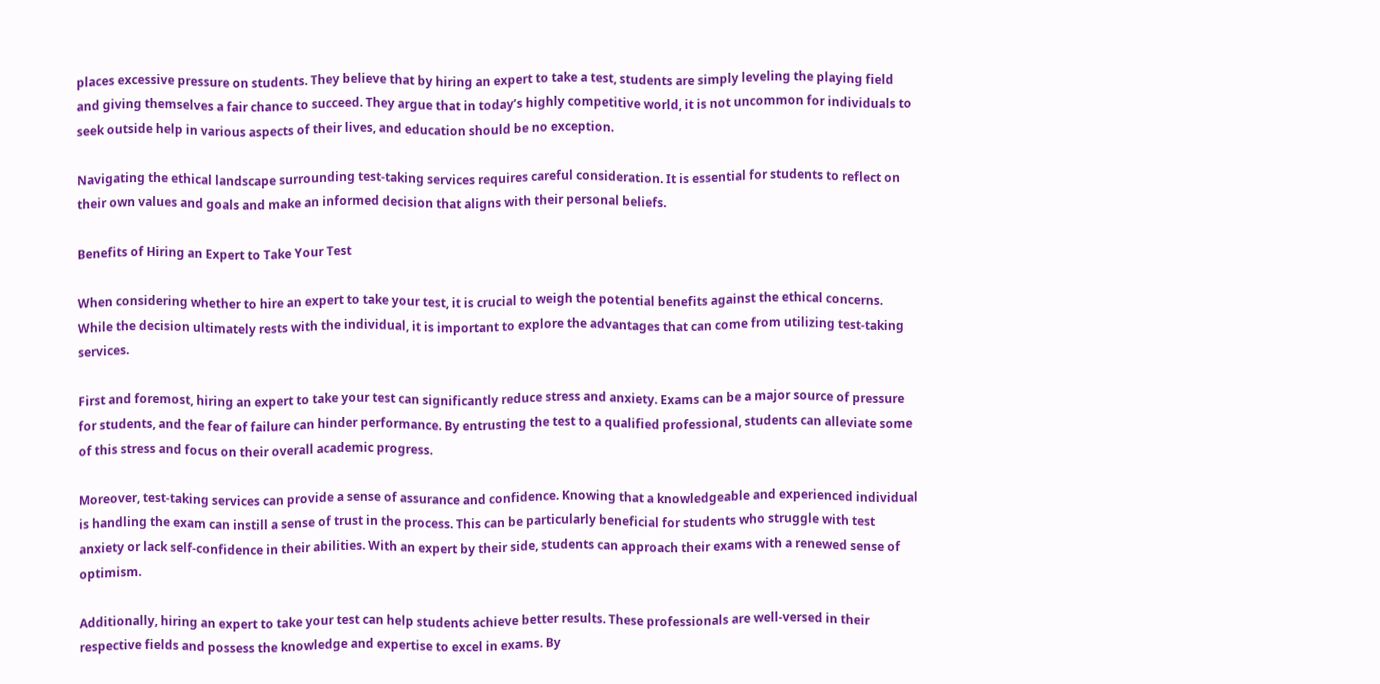places excessive pressure on students. They believe that by hiring an expert to take a test, students are simply leveling the playing field and giving themselves a fair chance to succeed. They argue that in today’s highly competitive world, it is not uncommon for individuals to seek outside help in various aspects of their lives, and education should be no exception.

Navigating the ethical landscape surrounding test-taking services requires careful consideration. It is essential for students to reflect on their own values and goals and make an informed decision that aligns with their personal beliefs.

Benefits of Hiring an Expert to Take Your Test

When considering whether to hire an expert to take your test, it is crucial to weigh the potential benefits against the ethical concerns. While the decision ultimately rests with the individual, it is important to explore the advantages that can come from utilizing test-taking services.

First and foremost, hiring an expert to take your test can significantly reduce stress and anxiety. Exams can be a major source of pressure for students, and the fear of failure can hinder performance. By entrusting the test to a qualified professional, students can alleviate some of this stress and focus on their overall academic progress.

Moreover, test-taking services can provide a sense of assurance and confidence. Knowing that a knowledgeable and experienced individual is handling the exam can instill a sense of trust in the process. This can be particularly beneficial for students who struggle with test anxiety or lack self-confidence in their abilities. With an expert by their side, students can approach their exams with a renewed sense of optimism.

Additionally, hiring an expert to take your test can help students achieve better results. These professionals are well-versed in their respective fields and possess the knowledge and expertise to excel in exams. By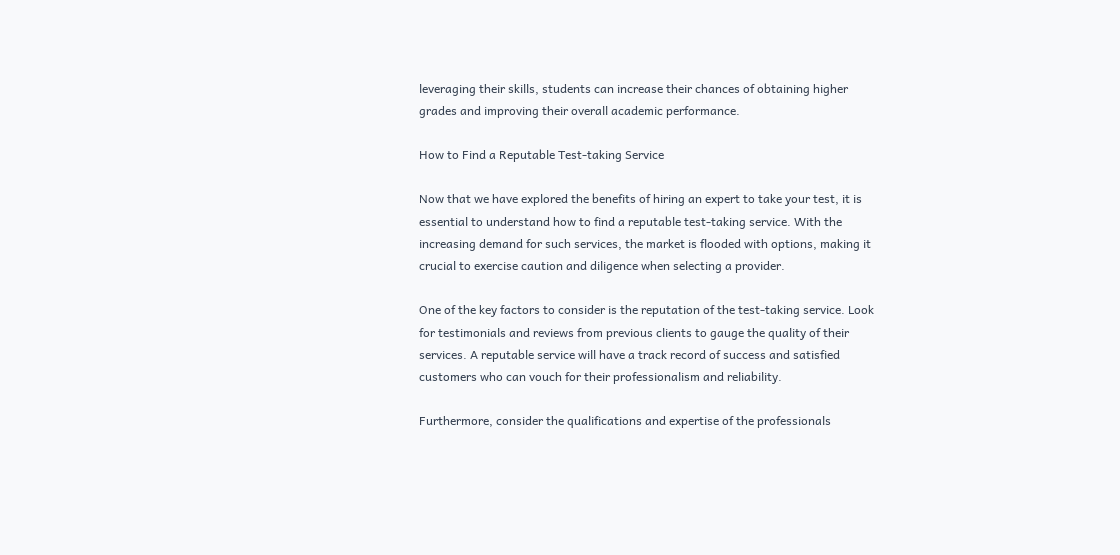leveraging their skills, students can increase their chances of obtaining higher grades and improving their overall academic performance.

How to Find a Reputable Test-taking Service

Now that we have explored the benefits of hiring an expert to take your test, it is essential to understand how to find a reputable test-taking service. With the increasing demand for such services, the market is flooded with options, making it crucial to exercise caution and diligence when selecting a provider.

One of the key factors to consider is the reputation of the test-taking service. Look for testimonials and reviews from previous clients to gauge the quality of their services. A reputable service will have a track record of success and satisfied customers who can vouch for their professionalism and reliability.

Furthermore, consider the qualifications and expertise of the professionals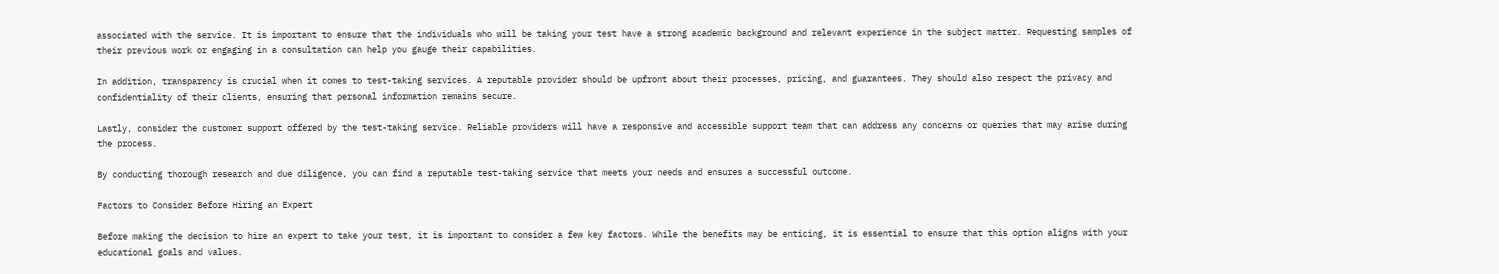associated with the service. It is important to ensure that the individuals who will be taking your test have a strong academic background and relevant experience in the subject matter. Requesting samples of their previous work or engaging in a consultation can help you gauge their capabilities.

In addition, transparency is crucial when it comes to test-taking services. A reputable provider should be upfront about their processes, pricing, and guarantees. They should also respect the privacy and confidentiality of their clients, ensuring that personal information remains secure.

Lastly, consider the customer support offered by the test-taking service. Reliable providers will have a responsive and accessible support team that can address any concerns or queries that may arise during the process.

By conducting thorough research and due diligence, you can find a reputable test-taking service that meets your needs and ensures a successful outcome.

Factors to Consider Before Hiring an Expert

Before making the decision to hire an expert to take your test, it is important to consider a few key factors. While the benefits may be enticing, it is essential to ensure that this option aligns with your educational goals and values.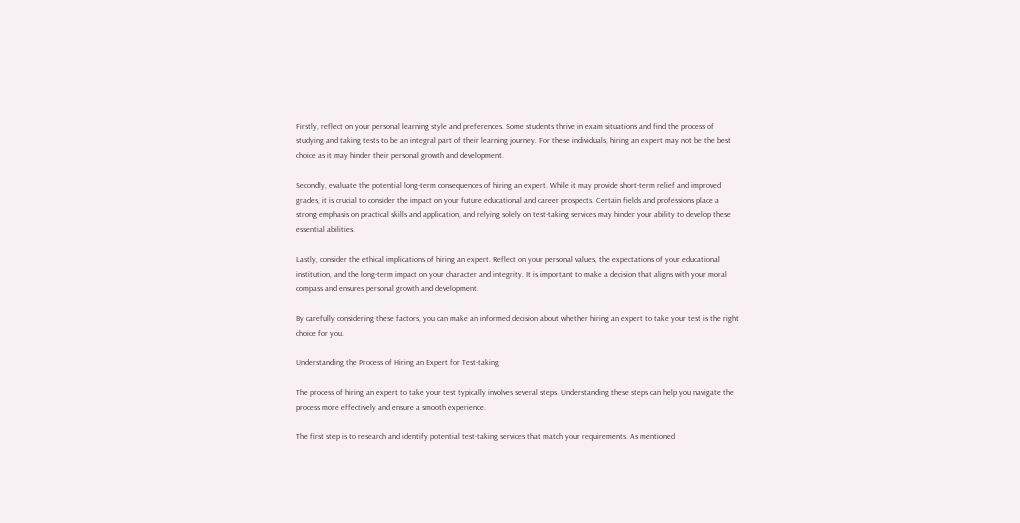Firstly, reflect on your personal learning style and preferences. Some students thrive in exam situations and find the process of studying and taking tests to be an integral part of their learning journey. For these individuals, hiring an expert may not be the best choice as it may hinder their personal growth and development.

Secondly, evaluate the potential long-term consequences of hiring an expert. While it may provide short-term relief and improved grades, it is crucial to consider the impact on your future educational and career prospects. Certain fields and professions place a strong emphasis on practical skills and application, and relying solely on test-taking services may hinder your ability to develop these essential abilities.

Lastly, consider the ethical implications of hiring an expert. Reflect on your personal values, the expectations of your educational institution, and the long-term impact on your character and integrity. It is important to make a decision that aligns with your moral compass and ensures personal growth and development.

By carefully considering these factors, you can make an informed decision about whether hiring an expert to take your test is the right choice for you.

Understanding the Process of Hiring an Expert for Test-taking

The process of hiring an expert to take your test typically involves several steps. Understanding these steps can help you navigate the process more effectively and ensure a smooth experience.

The first step is to research and identify potential test-taking services that match your requirements. As mentioned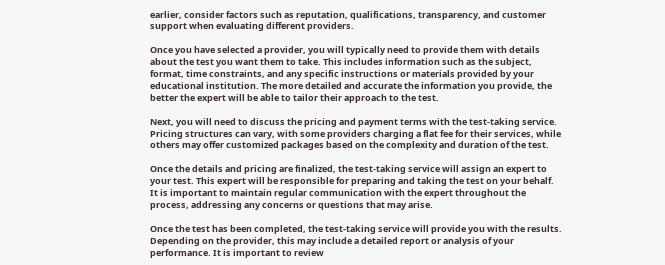earlier, consider factors such as reputation, qualifications, transparency, and customer support when evaluating different providers.

Once you have selected a provider, you will typically need to provide them with details about the test you want them to take. This includes information such as the subject, format, time constraints, and any specific instructions or materials provided by your educational institution. The more detailed and accurate the information you provide, the better the expert will be able to tailor their approach to the test.

Next, you will need to discuss the pricing and payment terms with the test-taking service. Pricing structures can vary, with some providers charging a flat fee for their services, while others may offer customized packages based on the complexity and duration of the test.

Once the details and pricing are finalized, the test-taking service will assign an expert to your test. This expert will be responsible for preparing and taking the test on your behalf. It is important to maintain regular communication with the expert throughout the process, addressing any concerns or questions that may arise.

Once the test has been completed, the test-taking service will provide you with the results. Depending on the provider, this may include a detailed report or analysis of your performance. It is important to review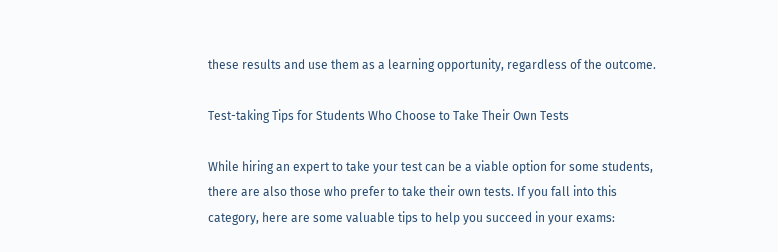these results and use them as a learning opportunity, regardless of the outcome.

Test-taking Tips for Students Who Choose to Take Their Own Tests

While hiring an expert to take your test can be a viable option for some students, there are also those who prefer to take their own tests. If you fall into this category, here are some valuable tips to help you succeed in your exams: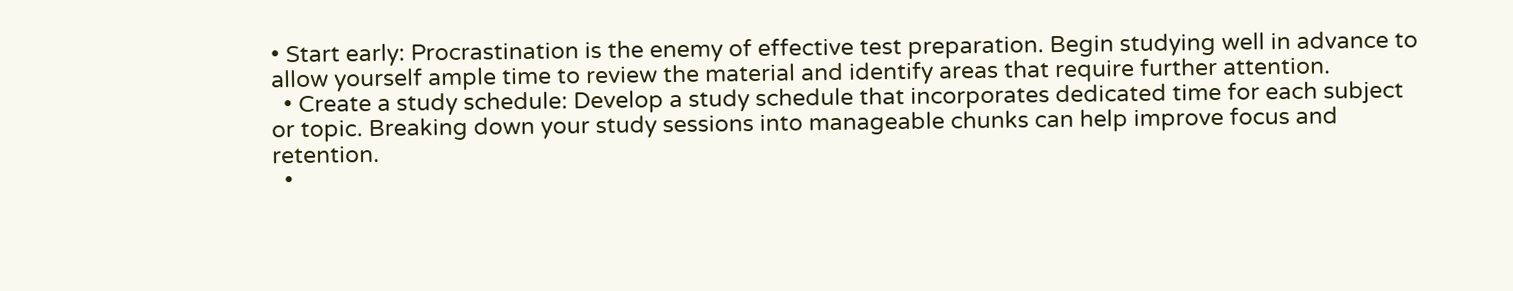• Start early: Procrastination is the enemy of effective test preparation. Begin studying well in advance to allow yourself ample time to review the material and identify areas that require further attention.
  • Create a study schedule: Develop a study schedule that incorporates dedicated time for each subject or topic. Breaking down your study sessions into manageable chunks can help improve focus and retention.
  •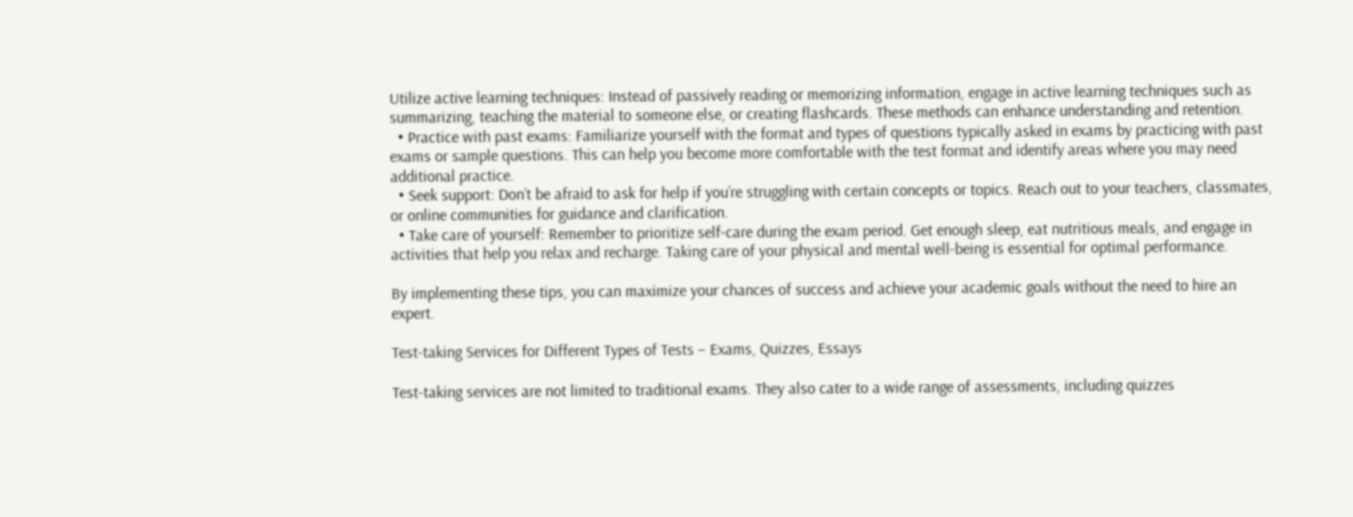Utilize active learning techniques: Instead of passively reading or memorizing information, engage in active learning techniques such as summarizing, teaching the material to someone else, or creating flashcards. These methods can enhance understanding and retention.
  • Practice with past exams: Familiarize yourself with the format and types of questions typically asked in exams by practicing with past exams or sample questions. This can help you become more comfortable with the test format and identify areas where you may need additional practice.
  • Seek support: Don’t be afraid to ask for help if you’re struggling with certain concepts or topics. Reach out to your teachers, classmates, or online communities for guidance and clarification.
  • Take care of yourself: Remember to prioritize self-care during the exam period. Get enough sleep, eat nutritious meals, and engage in activities that help you relax and recharge. Taking care of your physical and mental well-being is essential for optimal performance.

By implementing these tips, you can maximize your chances of success and achieve your academic goals without the need to hire an expert.

Test-taking Services for Different Types of Tests – Exams, Quizzes, Essays

Test-taking services are not limited to traditional exams. They also cater to a wide range of assessments, including quizzes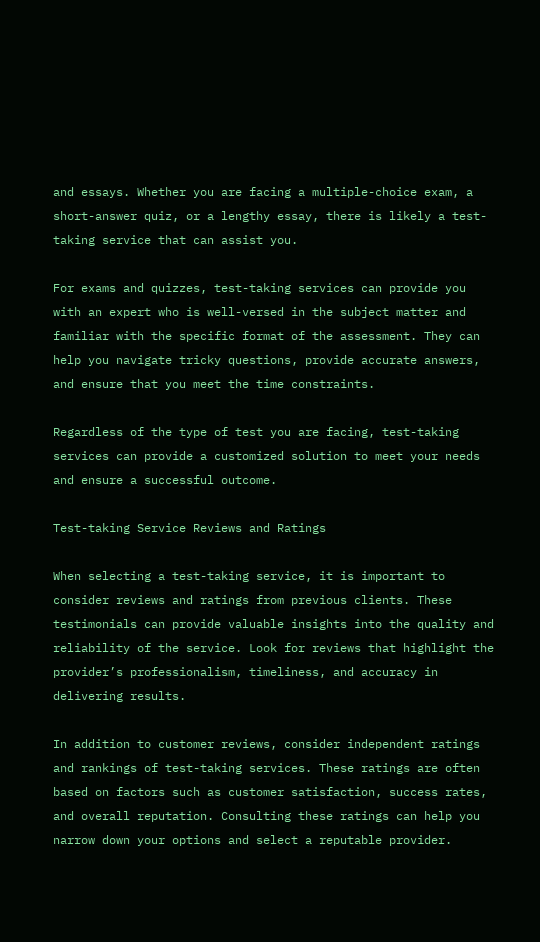and essays. Whether you are facing a multiple-choice exam, a short-answer quiz, or a lengthy essay, there is likely a test-taking service that can assist you.

For exams and quizzes, test-taking services can provide you with an expert who is well-versed in the subject matter and familiar with the specific format of the assessment. They can help you navigate tricky questions, provide accurate answers, and ensure that you meet the time constraints.

Regardless of the type of test you are facing, test-taking services can provide a customized solution to meet your needs and ensure a successful outcome.

Test-taking Service Reviews and Ratings

When selecting a test-taking service, it is important to consider reviews and ratings from previous clients. These testimonials can provide valuable insights into the quality and reliability of the service. Look for reviews that highlight the provider’s professionalism, timeliness, and accuracy in delivering results.

In addition to customer reviews, consider independent ratings and rankings of test-taking services. These ratings are often based on factors such as customer satisfaction, success rates, and overall reputation. Consulting these ratings can help you narrow down your options and select a reputable provider.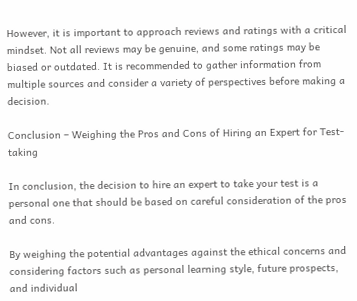However, it is important to approach reviews and ratings with a critical mindset. Not all reviews may be genuine, and some ratings may be biased or outdated. It is recommended to gather information from multiple sources and consider a variety of perspectives before making a decision.

Conclusion – Weighing the Pros and Cons of Hiring an Expert for Test-taking

In conclusion, the decision to hire an expert to take your test is a personal one that should be based on careful consideration of the pros and cons.

By weighing the potential advantages against the ethical concerns and considering factors such as personal learning style, future prospects, and individual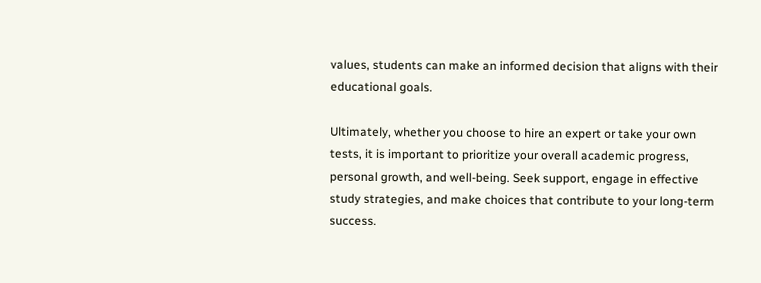values, students can make an informed decision that aligns with their educational goals.

Ultimately, whether you choose to hire an expert or take your own tests, it is important to prioritize your overall academic progress, personal growth, and well-being. Seek support, engage in effective study strategies, and make choices that contribute to your long-term success.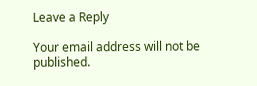Leave a Reply

Your email address will not be published.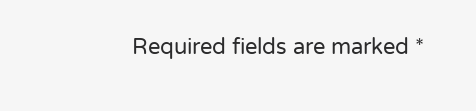Required fields are marked *